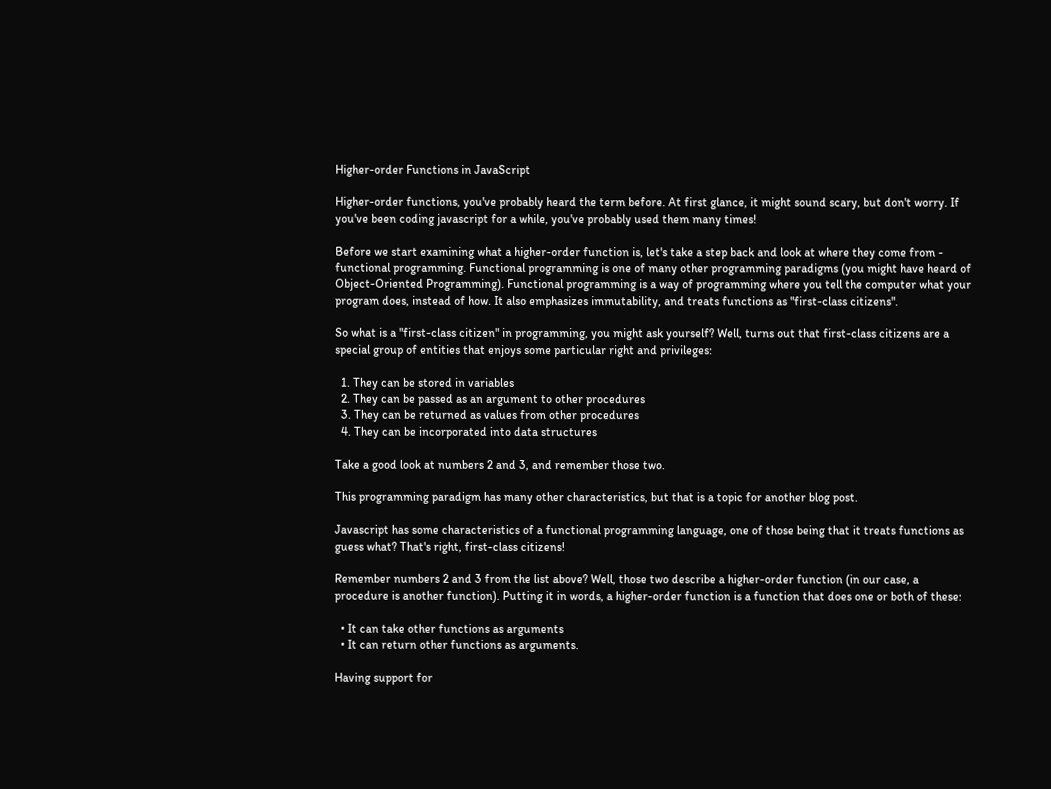Higher-order Functions in JavaScript

Higher-order functions, you've probably heard the term before. At first glance, it might sound scary, but don't worry. If you've been coding javascript for a while, you've probably used them many times!

Before we start examining what a higher-order function is, let's take a step back and look at where they come from - functional programming. Functional programming is one of many other programming paradigms (you might have heard of Object-Oriented Programming). Functional programming is a way of programming where you tell the computer what your program does, instead of how. It also emphasizes immutability, and treats functions as "first-class citizens".

So what is a "first-class citizen" in programming, you might ask yourself? Well, turns out that first-class citizens are a special group of entities that enjoys some particular right and privileges:

  1. They can be stored in variables
  2. They can be passed as an argument to other procedures
  3. They can be returned as values from other procedures
  4. They can be incorporated into data structures

Take a good look at numbers 2 and 3, and remember those two.

This programming paradigm has many other characteristics, but that is a topic for another blog post.

Javascript has some characteristics of a functional programming language, one of those being that it treats functions as guess what? That's right, first-class citizens!

Remember numbers 2 and 3 from the list above? Well, those two describe a higher-order function (in our case, a procedure is another function). Putting it in words, a higher-order function is a function that does one or both of these:

  • It can take other functions as arguments
  • It can return other functions as arguments.

Having support for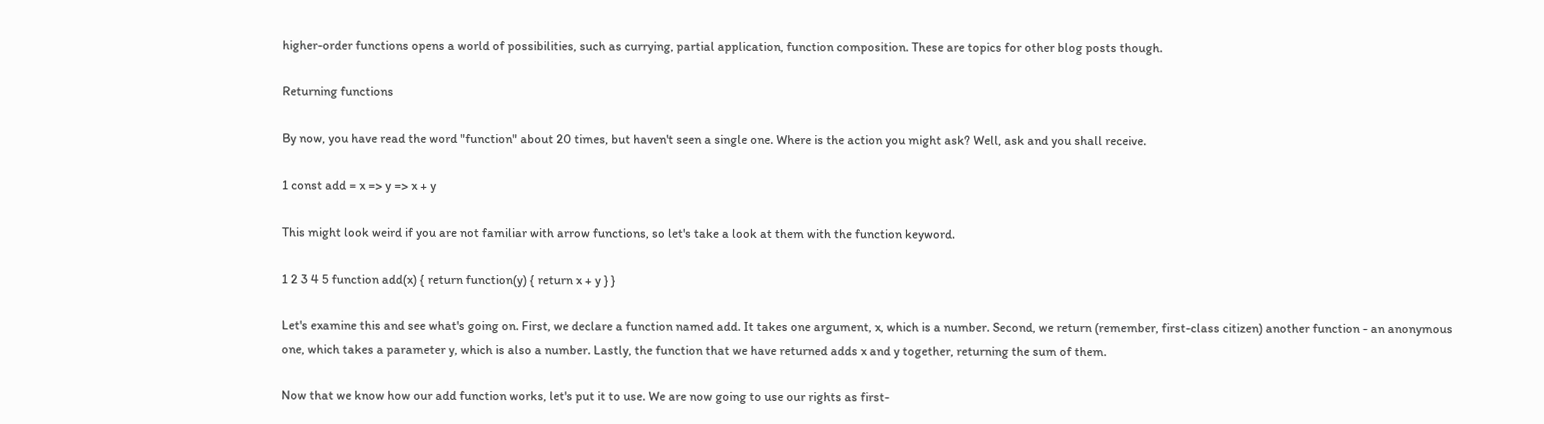higher-order functions opens a world of possibilities, such as currying, partial application, function composition. These are topics for other blog posts though.

Returning functions

By now, you have read the word "function" about 20 times, but haven't seen a single one. Where is the action you might ask? Well, ask and you shall receive.

1 const add = x => y => x + y

This might look weird if you are not familiar with arrow functions, so let's take a look at them with the function keyword.

1 2 3 4 5 function add(x) { return function(y) { return x + y } }

Let's examine this and see what's going on. First, we declare a function named add. It takes one argument, x, which is a number. Second, we return (remember, first-class citizen) another function - an anonymous one, which takes a parameter y, which is also a number. Lastly, the function that we have returned adds x and y together, returning the sum of them.

Now that we know how our add function works, let's put it to use. We are now going to use our rights as first-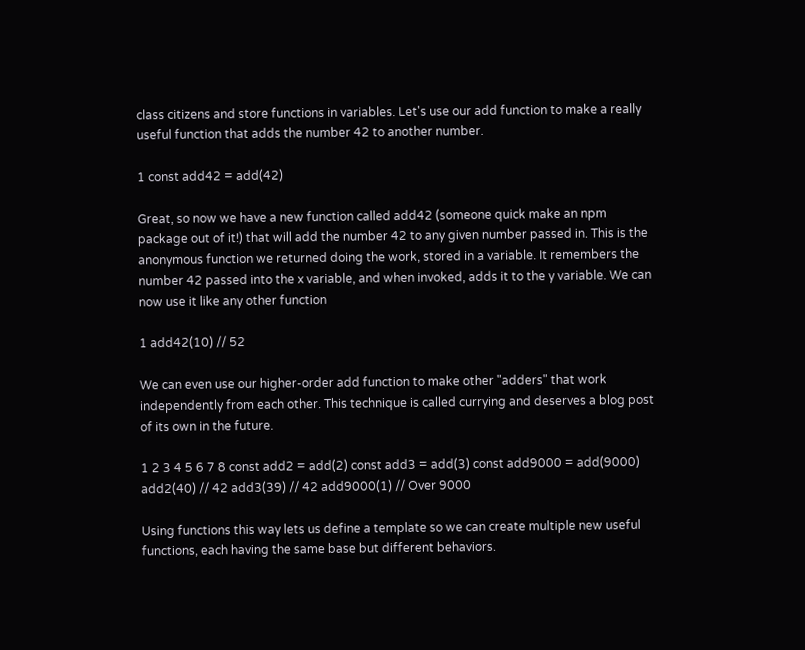class citizens and store functions in variables. Let's use our add function to make a really useful function that adds the number 42 to another number.

1 const add42 = add(42)

Great, so now we have a new function called add42 (someone quick make an npm package out of it!) that will add the number 42 to any given number passed in. This is the anonymous function we returned doing the work, stored in a variable. It remembers the number 42 passed into the x variable, and when invoked, adds it to the y variable. We can now use it like any other function

1 add42(10) // 52

We can even use our higher-order add function to make other "adders" that work independently from each other. This technique is called currying and deserves a blog post of its own in the future.

1 2 3 4 5 6 7 8 const add2 = add(2) const add3 = add(3) const add9000 = add(9000) add2(40) // 42 add3(39) // 42 add9000(1) // Over 9000

Using functions this way lets us define a template so we can create multiple new useful functions, each having the same base but different behaviors.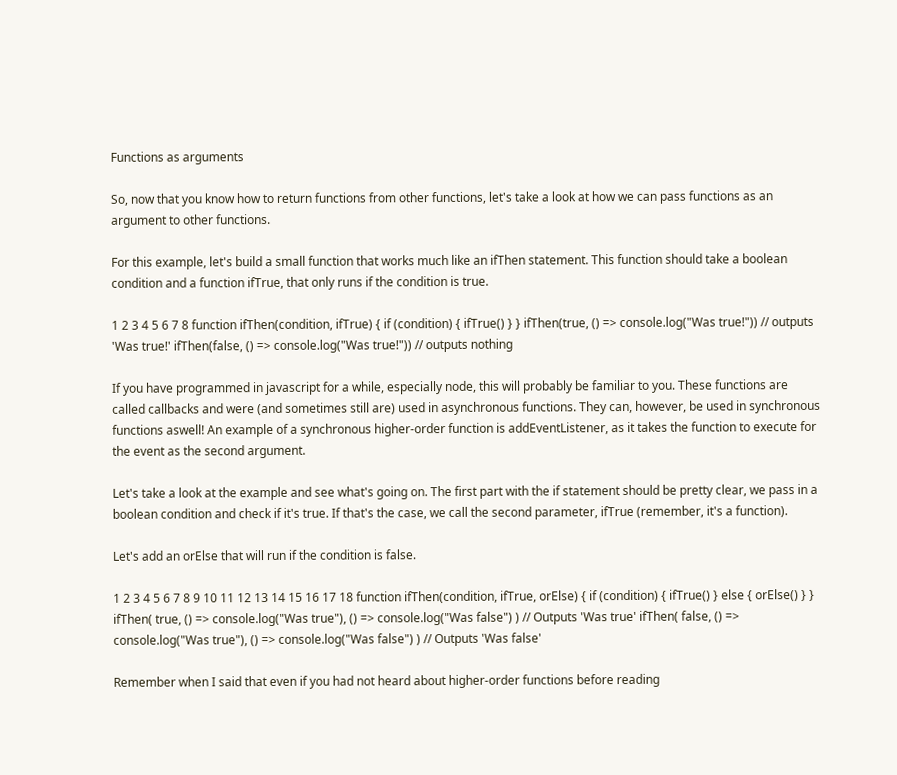Functions as arguments

So, now that you know how to return functions from other functions, let's take a look at how we can pass functions as an argument to other functions.

For this example, let's build a small function that works much like an ifThen statement. This function should take a boolean condition and a function ifTrue, that only runs if the condition is true.

1 2 3 4 5 6 7 8 function ifThen(condition, ifTrue) { if (condition) { ifTrue() } } ifThen(true, () => console.log("Was true!")) // outputs 'Was true!' ifThen(false, () => console.log("Was true!")) // outputs nothing

If you have programmed in javascript for a while, especially node, this will probably be familiar to you. These functions are called callbacks and were (and sometimes still are) used in asynchronous functions. They can, however, be used in synchronous functions aswell! An example of a synchronous higher-order function is addEventListener, as it takes the function to execute for the event as the second argument.

Let's take a look at the example and see what's going on. The first part with the if statement should be pretty clear, we pass in a boolean condition and check if it's true. If that's the case, we call the second parameter, ifTrue (remember, it's a function).

Let's add an orElse that will run if the condition is false.

1 2 3 4 5 6 7 8 9 10 11 12 13 14 15 16 17 18 function ifThen(condition, ifTrue, orElse) { if (condition) { ifTrue() } else { orElse() } } ifThen( true, () => console.log("Was true"), () => console.log("Was false") ) // Outputs 'Was true' ifThen( false, () => console.log("Was true"), () => console.log("Was false") ) // Outputs 'Was false'

Remember when I said that even if you had not heard about higher-order functions before reading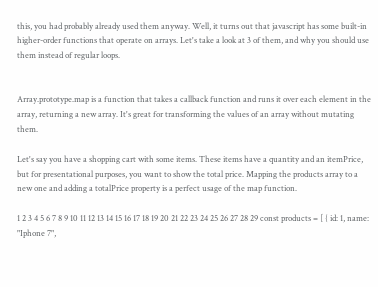this, you had probably already used them anyway. Well, it turns out that javascript has some built-in higher-order functions that operate on arrays. Let's take a look at 3 of them, and why you should use them instead of regular loops.


Array.prototype.map is a function that takes a callback function and runs it over each element in the array, returning a new array. It's great for transforming the values of an array without mutating them.

Let's say you have a shopping cart with some items. These items have a quantity and an itemPrice, but for presentational purposes, you want to show the total price. Mapping the products array to a new one and adding a totalPrice property is a perfect usage of the map function.

1 2 3 4 5 6 7 8 9 10 11 12 13 14 15 16 17 18 19 20 21 22 23 24 25 26 27 28 29 const products = [ { id: 1, name: "Iphone 7",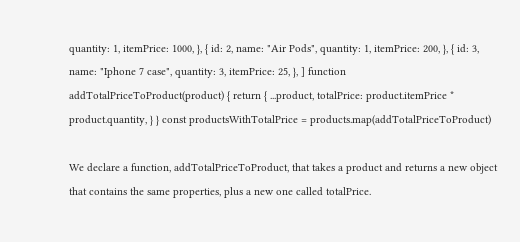quantity: 1, itemPrice: 1000, }, { id: 2, name: "Air Pods", quantity: 1, itemPrice: 200, }, { id: 3, name: "Iphone 7 case", quantity: 3, itemPrice: 25, }, ] function addTotalPriceToProduct(product) { return { ...product, totalPrice: product.itemPrice * product.quantity, } } const productsWithTotalPrice = products.map(addTotalPriceToProduct)

We declare a function, addTotalPriceToProduct, that takes a product and returns a new object that contains the same properties, plus a new one called totalPrice.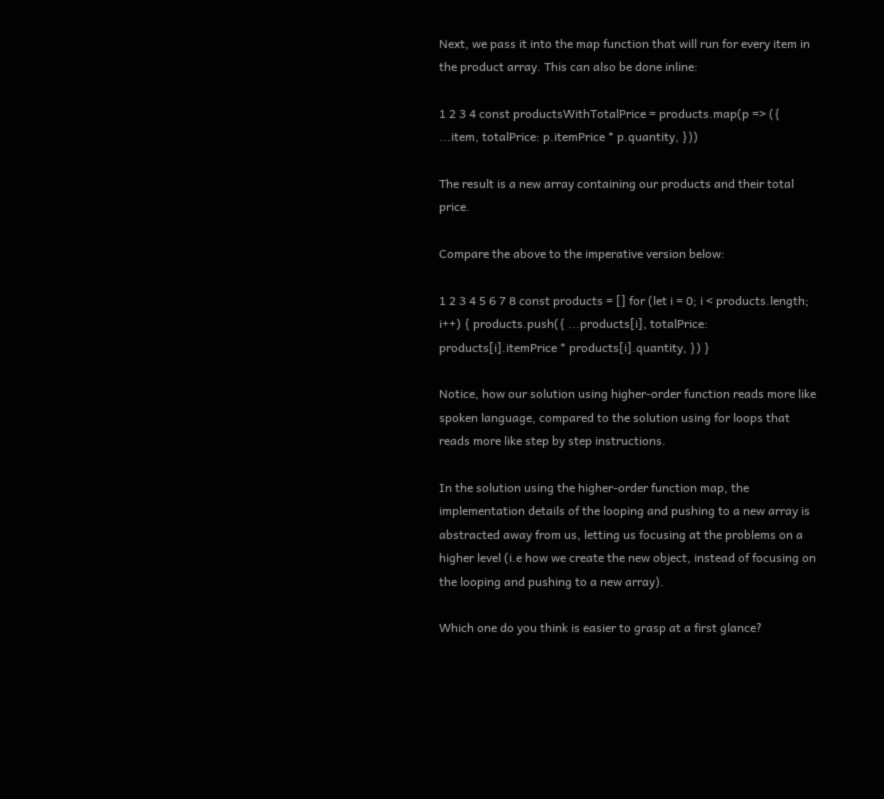Next, we pass it into the map function that will run for every item in the product array. This can also be done inline:

1 2 3 4 const productsWithTotalPrice = products.map(p => ({ ...item, totalPrice: p.itemPrice * p.quantity, }))

The result is a new array containing our products and their total price.

Compare the above to the imperative version below:

1 2 3 4 5 6 7 8 const products = [] for (let i = 0; i < products.length; i++) { products.push({ ...products[i], totalPrice: products[i].itemPrice * products[i].quantity, }) }

Notice, how our solution using higher-order function reads more like spoken language, compared to the solution using for loops that reads more like step by step instructions.

In the solution using the higher-order function map, the implementation details of the looping and pushing to a new array is abstracted away from us, letting us focusing at the problems on a higher level (i.e how we create the new object, instead of focusing on the looping and pushing to a new array).

Which one do you think is easier to grasp at a first glance?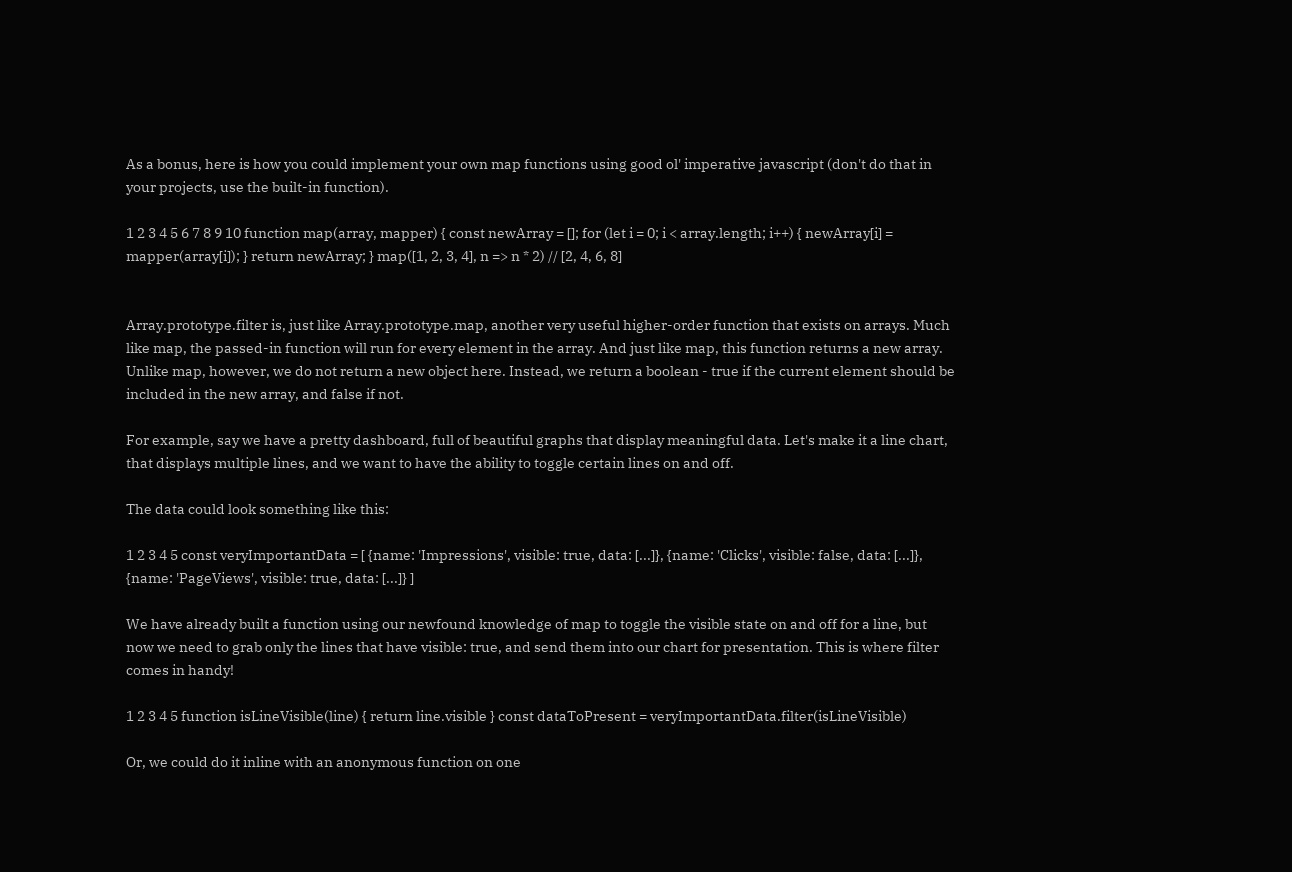As a bonus, here is how you could implement your own map functions using good ol' imperative javascript (don't do that in your projects, use the built-in function).

1 2 3 4 5 6 7 8 9 10 function map(array, mapper) { const newArray = []; for (let i = 0; i < array.length; i++) { newArray[i] = mapper(array[i]); } return newArray; } map([1, 2, 3, 4], n => n * 2) // [2, 4, 6, 8]


Array.prototype.filter is, just like Array.prototype.map, another very useful higher-order function that exists on arrays. Much like map, the passed-in function will run for every element in the array. And just like map, this function returns a new array. Unlike map, however, we do not return a new object here. Instead, we return a boolean - true if the current element should be included in the new array, and false if not.

For example, say we have a pretty dashboard, full of beautiful graphs that display meaningful data. Let's make it a line chart, that displays multiple lines, and we want to have the ability to toggle certain lines on and off.

The data could look something like this:

1 2 3 4 5 const veryImportantData = [ {name: 'Impressions', visible: true, data: [...]}, {name: 'Clicks', visible: false, data: [...]}, {name: 'PageViews', visible: true, data: [...]} ]

We have already built a function using our newfound knowledge of map to toggle the visible state on and off for a line, but now we need to grab only the lines that have visible: true, and send them into our chart for presentation. This is where filter comes in handy!

1 2 3 4 5 function isLineVisible(line) { return line.visible } const dataToPresent = veryImportantData.filter(isLineVisible)

Or, we could do it inline with an anonymous function on one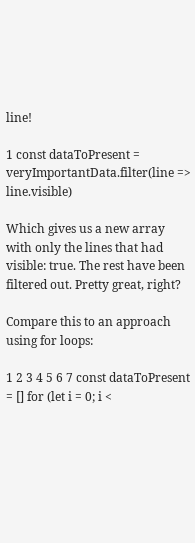line!

1 const dataToPresent = veryImportantData.filter(line => line.visible)

Which gives us a new array with only the lines that had visible: true. The rest have been filtered out. Pretty great, right?

Compare this to an approach using for loops:

1 2 3 4 5 6 7 const dataToPresent = [] for (let i = 0; i <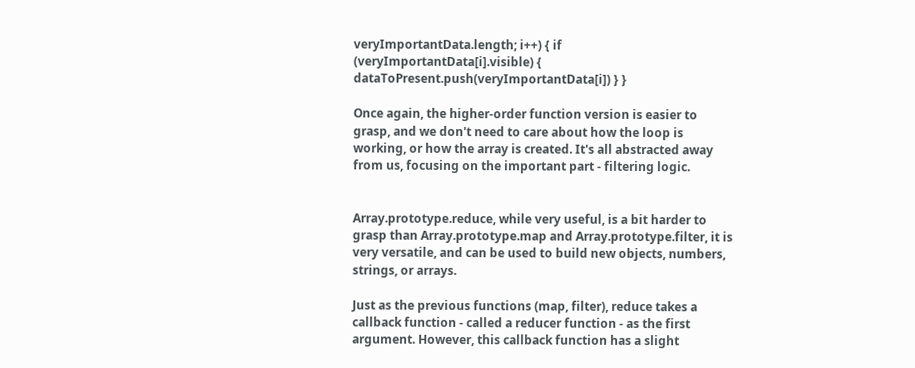veryImportantData.length; i++) { if (veryImportantData[i].visible) { dataToPresent.push(veryImportantData[i]) } }

Once again, the higher-order function version is easier to grasp, and we don't need to care about how the loop is working, or how the array is created. It's all abstracted away from us, focusing on the important part - filtering logic.


Array.prototype.reduce, while very useful, is a bit harder to grasp than Array.prototype.map and Array.prototype.filter, it is very versatile, and can be used to build new objects, numbers, strings, or arrays.

Just as the previous functions (map, filter), reduce takes a callback function - called a reducer function - as the first argument. However, this callback function has a slight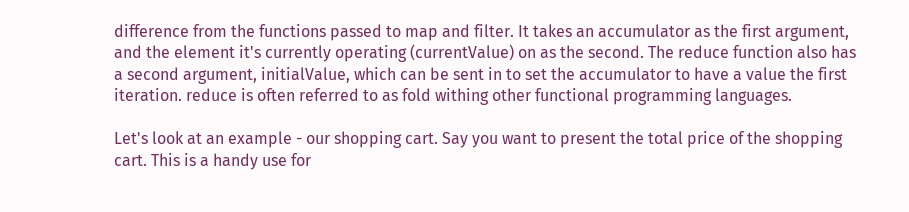difference from the functions passed to map and filter. It takes an accumulator as the first argument, and the element it's currently operating (currentValue) on as the second. The reduce function also has a second argument, initialValue, which can be sent in to set the accumulator to have a value the first iteration. reduce is often referred to as fold withing other functional programming languages.

Let's look at an example - our shopping cart. Say you want to present the total price of the shopping cart. This is a handy use for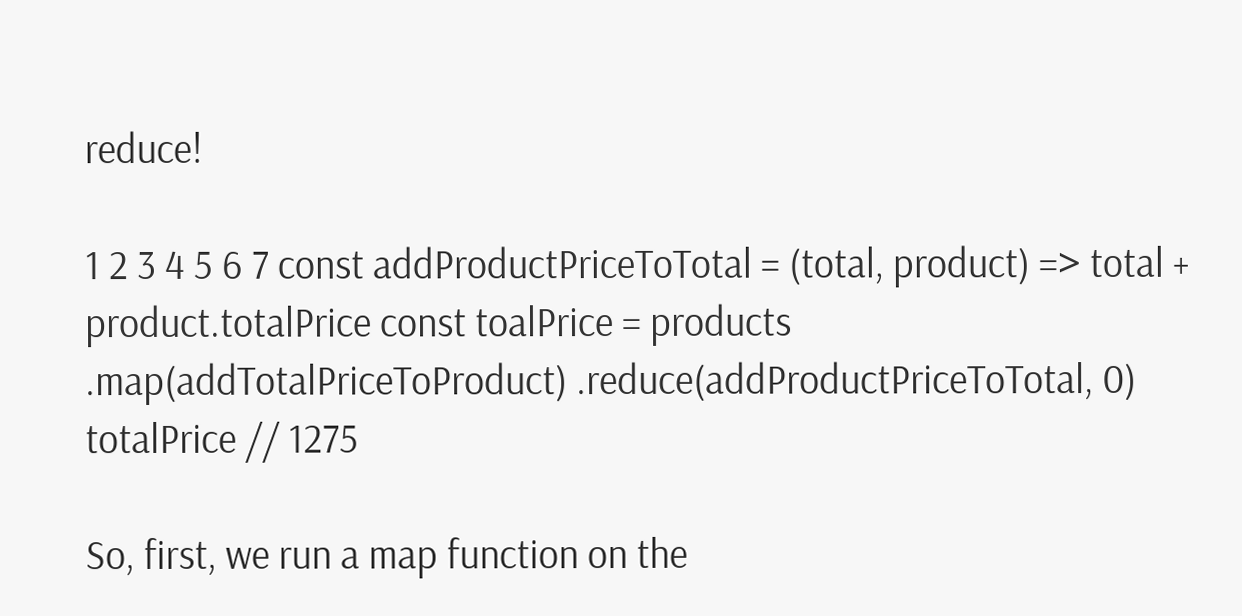reduce!

1 2 3 4 5 6 7 const addProductPriceToTotal = (total, product) => total + product.totalPrice const toalPrice = products .map(addTotalPriceToProduct) .reduce(addProductPriceToTotal, 0) totalPrice // 1275

So, first, we run a map function on the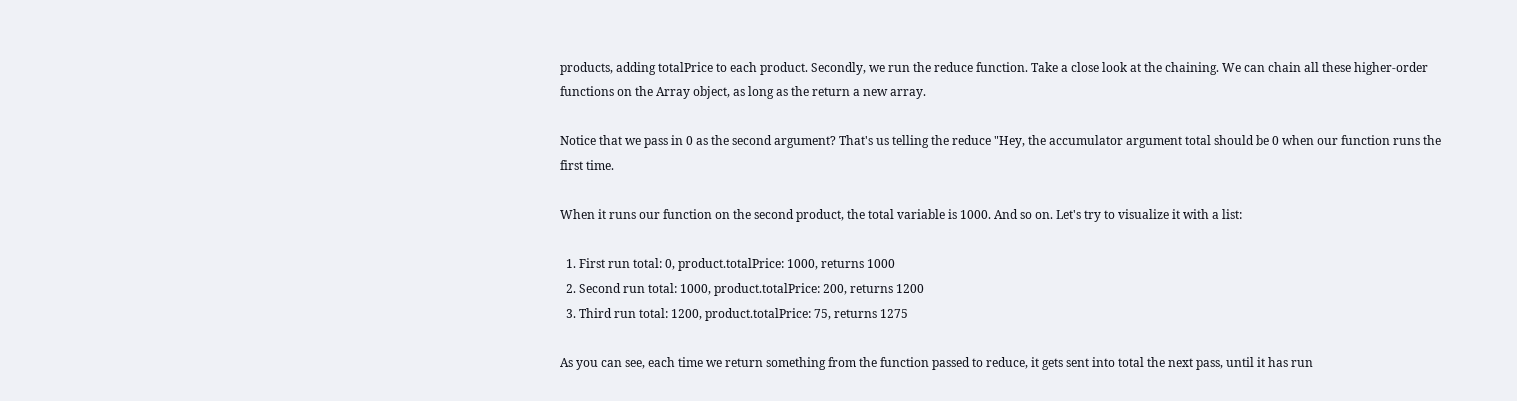products, adding totalPrice to each product. Secondly, we run the reduce function. Take a close look at the chaining. We can chain all these higher-order functions on the Array object, as long as the return a new array.

Notice that we pass in 0 as the second argument? That's us telling the reduce "Hey, the accumulator argument total should be 0 when our function runs the first time.

When it runs our function on the second product, the total variable is 1000. And so on. Let's try to visualize it with a list:

  1. First run total: 0, product.totalPrice: 1000, returns 1000
  2. Second run total: 1000, product.totalPrice: 200, returns 1200
  3. Third run total: 1200, product.totalPrice: 75, returns 1275

As you can see, each time we return something from the function passed to reduce, it gets sent into total the next pass, until it has run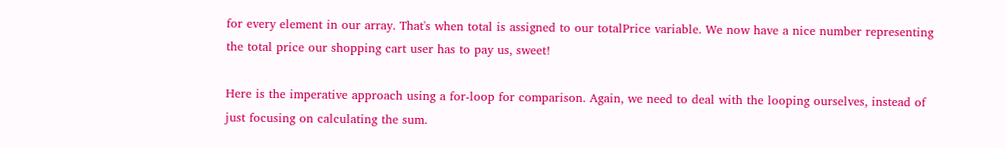for every element in our array. That's when total is assigned to our totalPrice variable. We now have a nice number representing the total price our shopping cart user has to pay us, sweet!

Here is the imperative approach using a for-loop for comparison. Again, we need to deal with the looping ourselves, instead of just focusing on calculating the sum.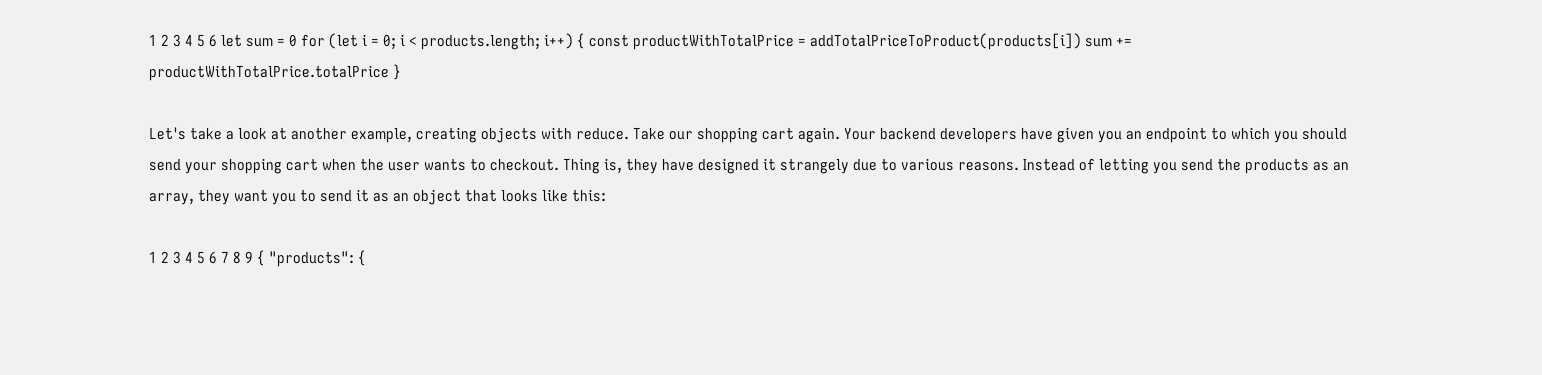1 2 3 4 5 6 let sum = 0 for (let i = 0; i < products.length; i++) { const productWithTotalPrice = addTotalPriceToProduct(products[i]) sum += productWithTotalPrice.totalPrice }

Let's take a look at another example, creating objects with reduce. Take our shopping cart again. Your backend developers have given you an endpoint to which you should send your shopping cart when the user wants to checkout. Thing is, they have designed it strangely due to various reasons. Instead of letting you send the products as an array, they want you to send it as an object that looks like this:

1 2 3 4 5 6 7 8 9 { "products": {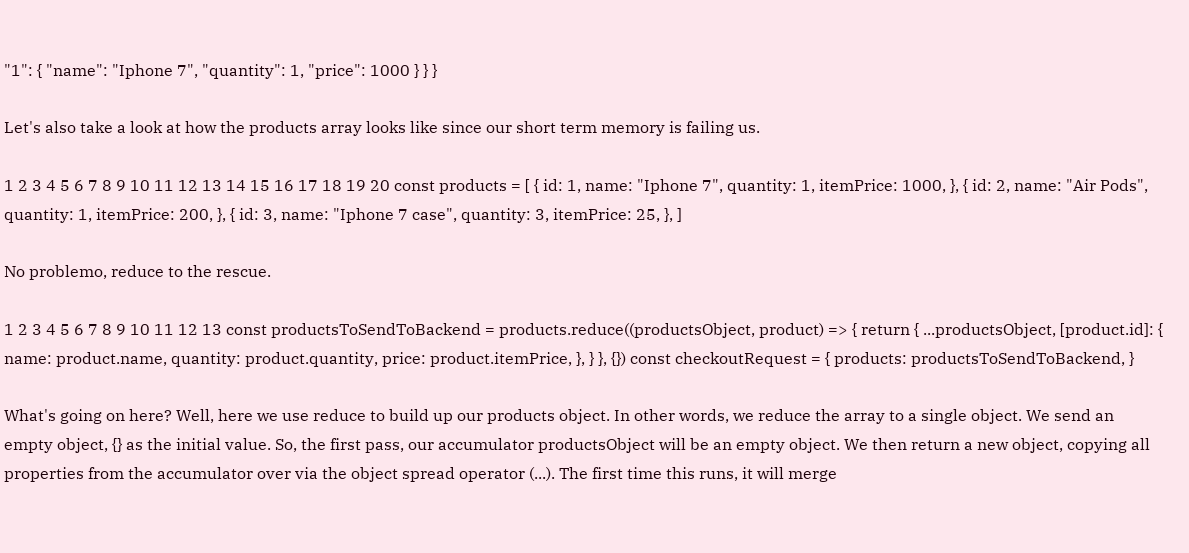"1": { "name": "Iphone 7", "quantity": 1, "price": 1000 } } }

Let's also take a look at how the products array looks like since our short term memory is failing us.

1 2 3 4 5 6 7 8 9 10 11 12 13 14 15 16 17 18 19 20 const products = [ { id: 1, name: "Iphone 7", quantity: 1, itemPrice: 1000, }, { id: 2, name: "Air Pods", quantity: 1, itemPrice: 200, }, { id: 3, name: "Iphone 7 case", quantity: 3, itemPrice: 25, }, ]

No problemo, reduce to the rescue.

1 2 3 4 5 6 7 8 9 10 11 12 13 const productsToSendToBackend = products.reduce((productsObject, product) => { return { ...productsObject, [product.id]: { name: product.name, quantity: product.quantity, price: product.itemPrice, }, } }, {}) const checkoutRequest = { products: productsToSendToBackend, }

What's going on here? Well, here we use reduce to build up our products object. In other words, we reduce the array to a single object. We send an empty object, {} as the initial value. So, the first pass, our accumulator productsObject will be an empty object. We then return a new object, copying all properties from the accumulator over via the object spread operator (...). The first time this runs, it will merge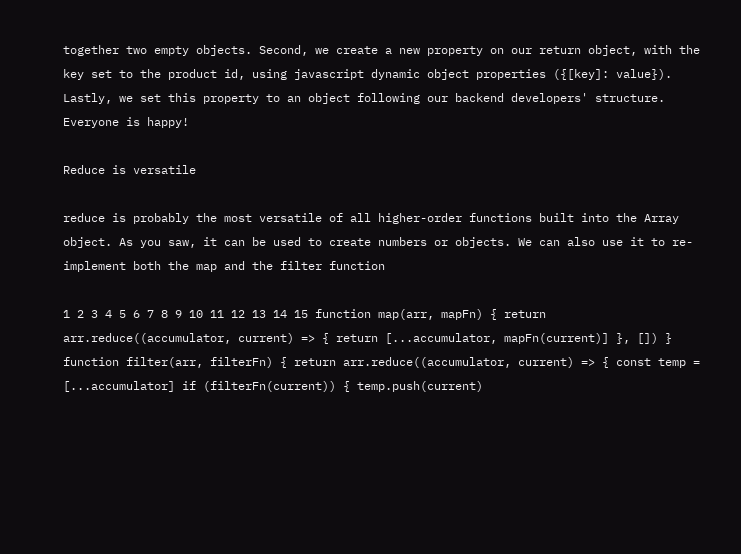together two empty objects. Second, we create a new property on our return object, with the key set to the product id, using javascript dynamic object properties ({[key]: value}). Lastly, we set this property to an object following our backend developers' structure. Everyone is happy!

Reduce is versatile

reduce is probably the most versatile of all higher-order functions built into the Array object. As you saw, it can be used to create numbers or objects. We can also use it to re-implement both the map and the filter function

1 2 3 4 5 6 7 8 9 10 11 12 13 14 15 function map(arr, mapFn) { return arr.reduce((accumulator, current) => { return [...accumulator, mapFn(current)] }, []) } function filter(arr, filterFn) { return arr.reduce((accumulator, current) => { const temp = [...accumulator] if (filterFn(current)) { temp.push(current)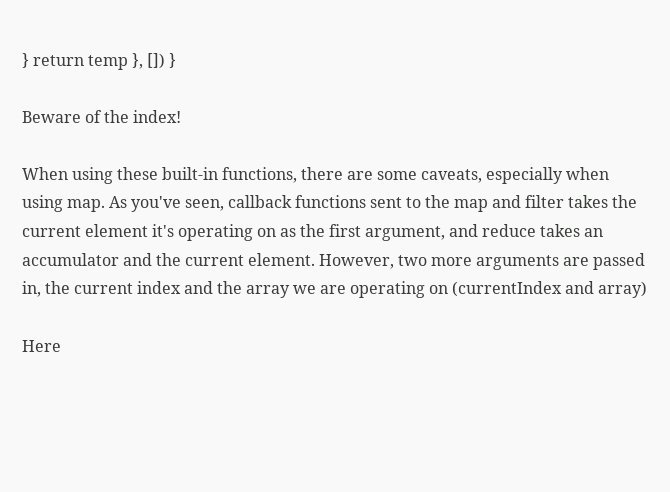} return temp }, []) }

Beware of the index!

When using these built-in functions, there are some caveats, especially when using map. As you've seen, callback functions sent to the map and filter takes the current element it's operating on as the first argument, and reduce takes an accumulator and the current element. However, two more arguments are passed in, the current index and the array we are operating on (currentIndex and array)

Here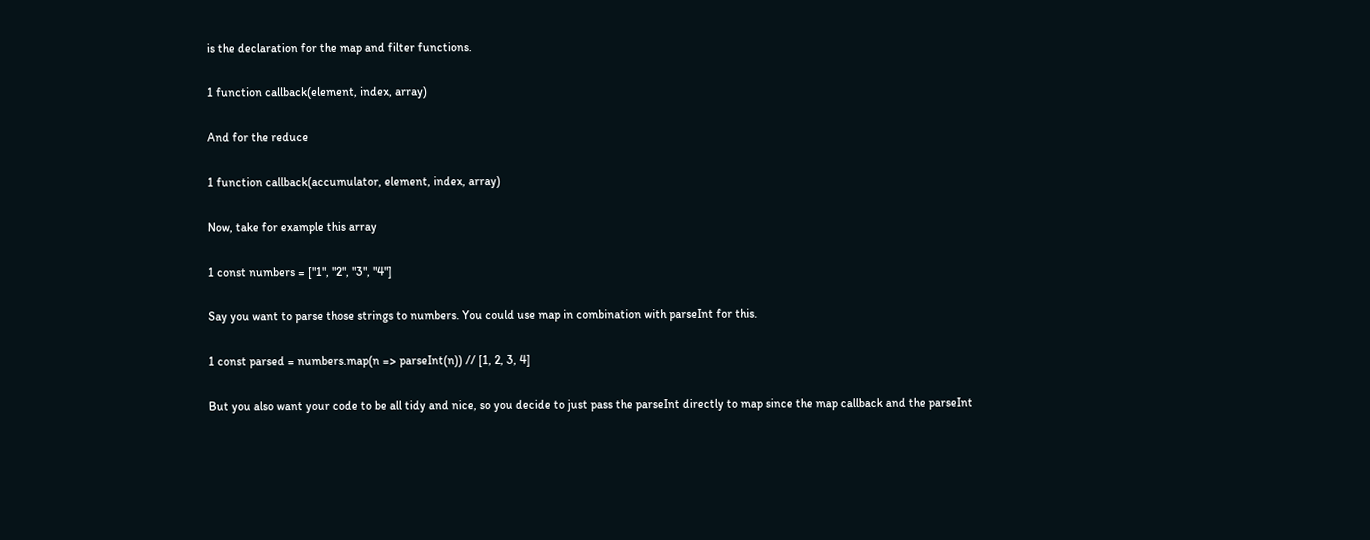is the declaration for the map and filter functions.

1 function callback(element, index, array)

And for the reduce

1 function callback(accumulator, element, index, array)

Now, take for example this array

1 const numbers = ["1", "2", "3", "4"]

Say you want to parse those strings to numbers. You could use map in combination with parseInt for this.

1 const parsed = numbers.map(n => parseInt(n)) // [1, 2, 3, 4]

But you also want your code to be all tidy and nice, so you decide to just pass the parseInt directly to map since the map callback and the parseInt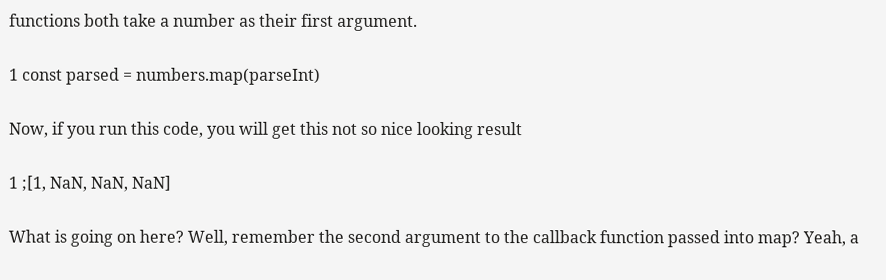functions both take a number as their first argument.

1 const parsed = numbers.map(parseInt)

Now, if you run this code, you will get this not so nice looking result

1 ;[1, NaN, NaN, NaN]

What is going on here? Well, remember the second argument to the callback function passed into map? Yeah, a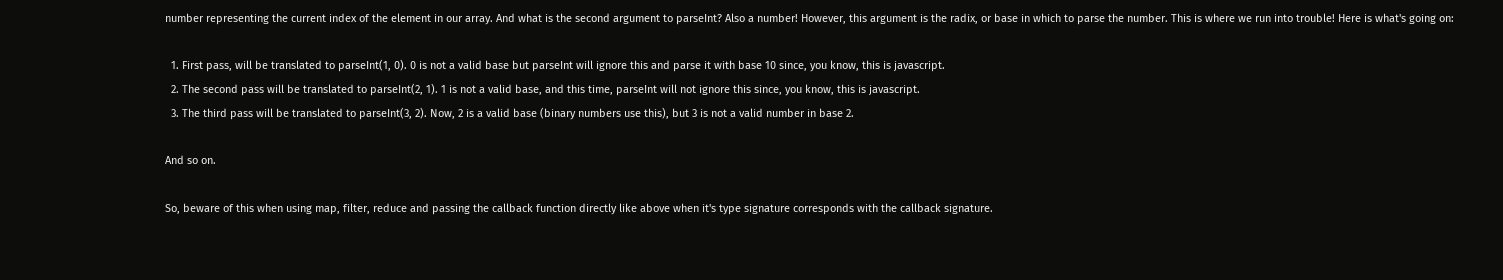number representing the current index of the element in our array. And what is the second argument to parseInt? Also a number! However, this argument is the radix, or base in which to parse the number. This is where we run into trouble! Here is what's going on:

  1. First pass, will be translated to parseInt(1, 0). 0 is not a valid base but parseInt will ignore this and parse it with base 10 since, you know, this is javascript.
  2. The second pass will be translated to parseInt(2, 1). 1 is not a valid base, and this time, parseInt will not ignore this since, you know, this is javascript.
  3. The third pass will be translated to parseInt(3, 2). Now, 2 is a valid base (binary numbers use this), but 3 is not a valid number in base 2.

And so on.

So, beware of this when using map, filter, reduce and passing the callback function directly like above when it's type signature corresponds with the callback signature.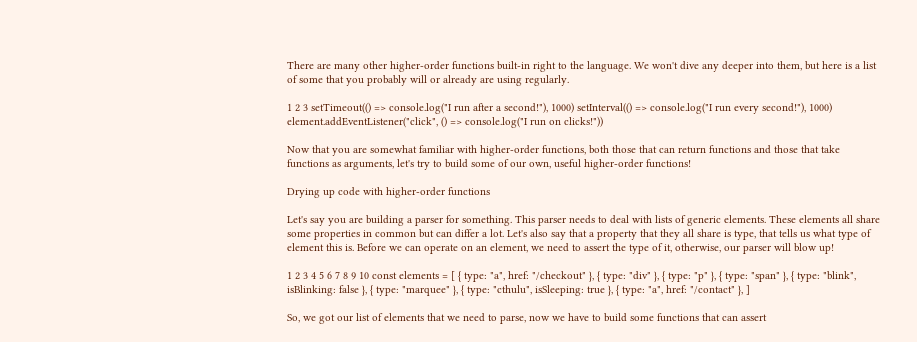There are many other higher-order functions built-in right to the language. We won't dive any deeper into them, but here is a list of some that you probably will or already are using regularly.

1 2 3 setTimeout(() => console.log("I run after a second!"), 1000) setInterval(() => console.log("I run every second!"), 1000) element.addEventListener("click", () => console.log("I run on clicks!"))

Now that you are somewhat familiar with higher-order functions, both those that can return functions and those that take functions as arguments, let's try to build some of our own, useful higher-order functions!

Drying up code with higher-order functions

Let's say you are building a parser for something. This parser needs to deal with lists of generic elements. These elements all share some properties in common but can differ a lot. Let's also say that a property that they all share is type, that tells us what type of element this is. Before we can operate on an element, we need to assert the type of it, otherwise, our parser will blow up!

1 2 3 4 5 6 7 8 9 10 const elements = [ { type: "a", href: "/checkout" }, { type: "div" }, { type: "p" }, { type: "span" }, { type: "blink", isBlinking: false }, { type: "marquee" }, { type: "cthulu", isSleeping: true }, { type: "a", href: "/contact" }, ]

So, we got our list of elements that we need to parse, now we have to build some functions that can assert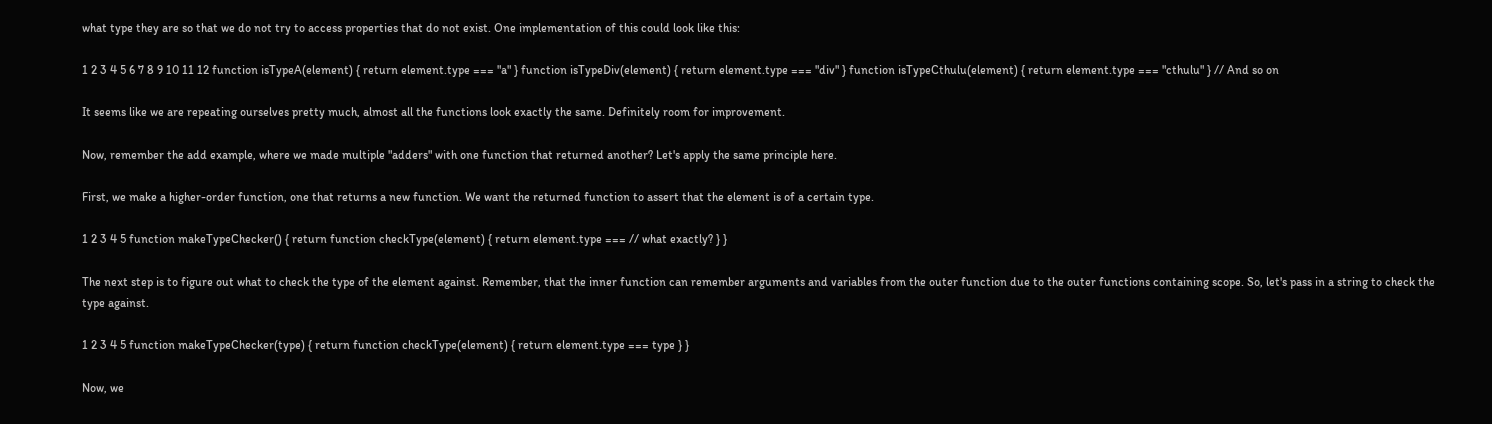what type they are so that we do not try to access properties that do not exist. One implementation of this could look like this:

1 2 3 4 5 6 7 8 9 10 11 12 function isTypeA(element) { return element.type === "a" } function isTypeDiv(element) { return element.type === "div" } function isTypeCthulu(element) { return element.type === "cthulu" } // And so on

It seems like we are repeating ourselves pretty much, almost all the functions look exactly the same. Definitely room for improvement.

Now, remember the add example, where we made multiple "adders" with one function that returned another? Let's apply the same principle here.

First, we make a higher-order function, one that returns a new function. We want the returned function to assert that the element is of a certain type.

1 2 3 4 5 function makeTypeChecker() { return function checkType(element) { return element.type === // what exactly? } }

The next step is to figure out what to check the type of the element against. Remember, that the inner function can remember arguments and variables from the outer function due to the outer functions containing scope. So, let's pass in a string to check the type against.

1 2 3 4 5 function makeTypeChecker(type) { return function checkType(element) { return element.type === type } }

Now, we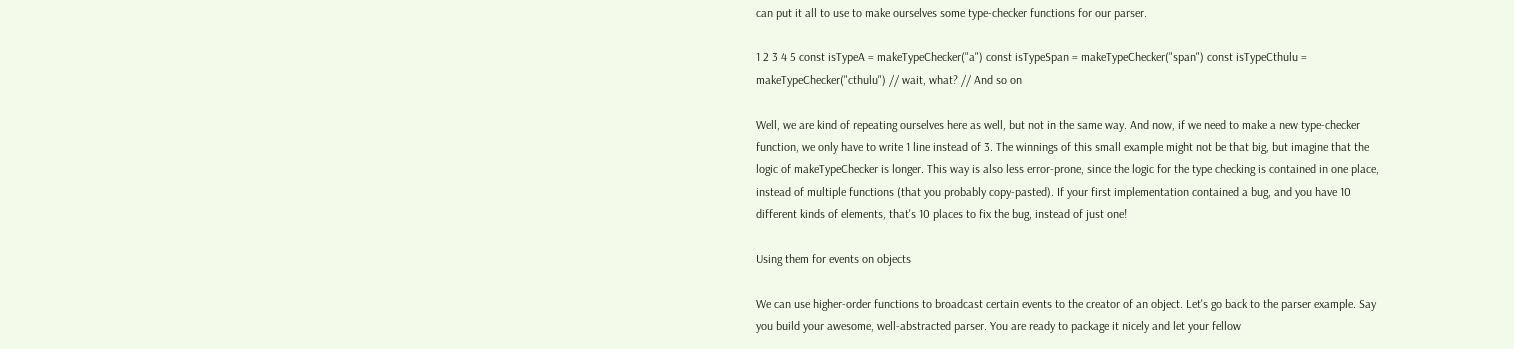can put it all to use to make ourselves some type-checker functions for our parser.

1 2 3 4 5 const isTypeA = makeTypeChecker("a") const isTypeSpan = makeTypeChecker("span") const isTypeCthulu = makeTypeChecker("cthulu") // wait, what? // And so on

Well, we are kind of repeating ourselves here as well, but not in the same way. And now, if we need to make a new type-checker function, we only have to write 1 line instead of 3. The winnings of this small example might not be that big, but imagine that the logic of makeTypeChecker is longer. This way is also less error-prone, since the logic for the type checking is contained in one place, instead of multiple functions (that you probably copy-pasted). If your first implementation contained a bug, and you have 10 different kinds of elements, that's 10 places to fix the bug, instead of just one!

Using them for events on objects

We can use higher-order functions to broadcast certain events to the creator of an object. Let's go back to the parser example. Say you build your awesome, well-abstracted parser. You are ready to package it nicely and let your fellow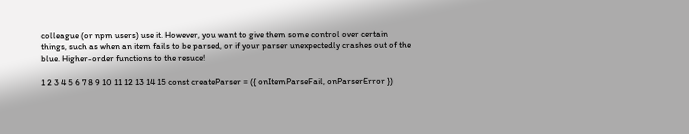colleague (or npm users) use it. However, you want to give them some control over certain things, such as when an item fails to be parsed, or if your parser unexpectedly crashes out of the blue. Higher-order functions to the resuce!

1 2 3 4 5 6 7 8 9 10 11 12 13 14 15 const createParser = ({ onItemParseFail, onParserError })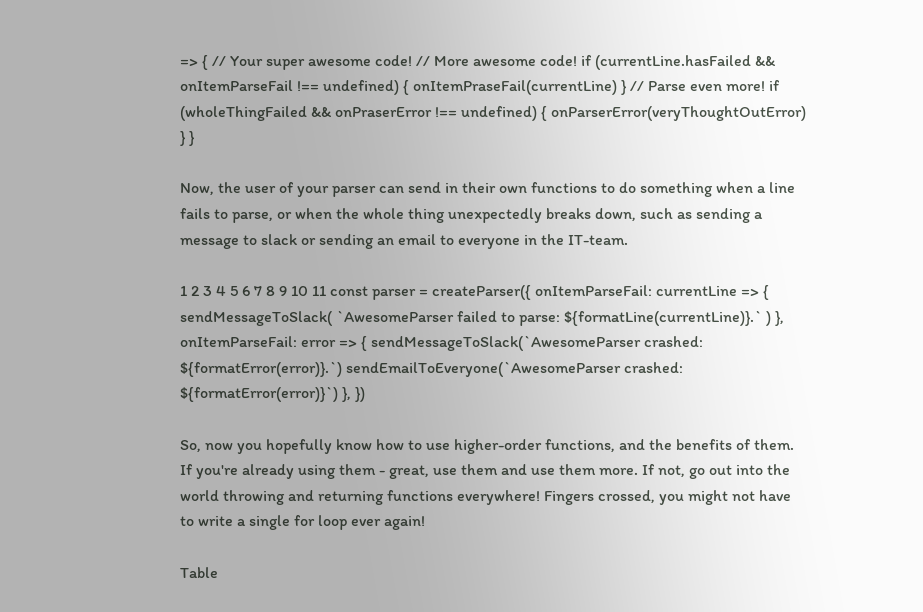=> { // Your super awesome code! // More awesome code! if (currentLine.hasFailed && onItemParseFail !== undefined) { onItemPraseFail(currentLine) } // Parse even more! if (wholeThingFailed && onPraserError !== undefined) { onParserError(veryThoughtOutError) } }

Now, the user of your parser can send in their own functions to do something when a line fails to parse, or when the whole thing unexpectedly breaks down, such as sending a message to slack or sending an email to everyone in the IT-team.

1 2 3 4 5 6 7 8 9 10 11 const parser = createParser({ onItemParseFail: currentLine => { sendMessageToSlack( `AwesomeParser failed to parse: ${formatLine(currentLine)}.` ) }, onItemParseFail: error => { sendMessageToSlack(`AwesomeParser crashed: ${formatError(error)}.`) sendEmailToEveryone(`AwesomeParser crashed: ${formatError(error)}`) }, })

So, now you hopefully know how to use higher-order functions, and the benefits of them. If you're already using them - great, use them and use them more. If not, go out into the world throwing and returning functions everywhere! Fingers crossed, you might not have to write a single for loop ever again!

Table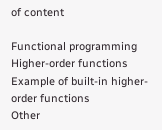of content

Functional programming
Higher-order functions
Example of built-in higher-order functions
Other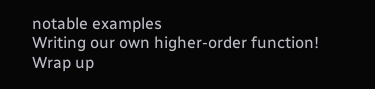notable examples
Writing our own higher-order function!
Wrap up